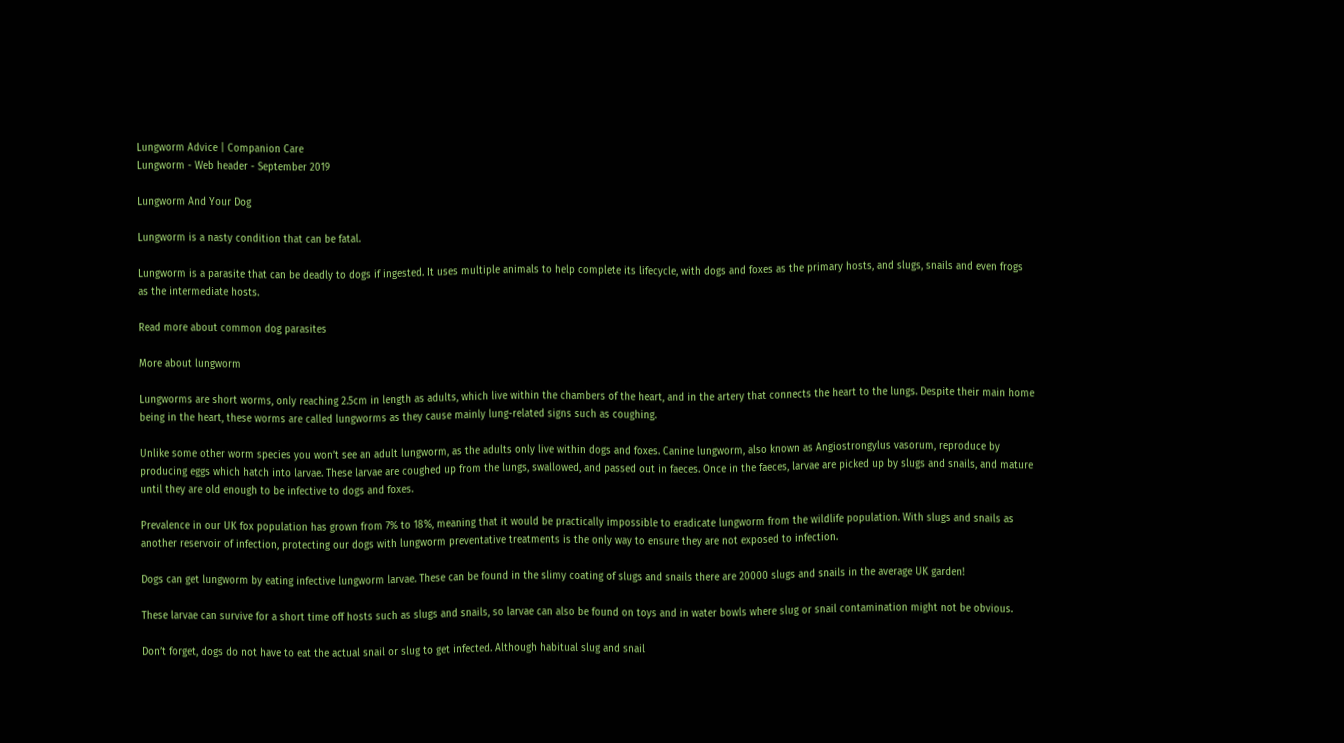Lungworm Advice | Companion Care
Lungworm - Web header - September 2019

Lungworm And Your Dog

Lungworm is a nasty condition that can be fatal.

Lungworm is a parasite that can be deadly to dogs if ingested. It uses multiple animals to help complete its lifecycle, with dogs and foxes as the primary hosts, and slugs, snails and even frogs as the intermediate hosts.

Read more about common dog parasites

More about lungworm

Lungworms are short worms, only reaching 2.5cm in length as adults, which live within the chambers of the heart, and in the artery that connects the heart to the lungs. Despite their main home being in the heart, these worms are called lungworms as they cause mainly lung-related signs such as coughing.

Unlike some other worm species you won’t see an adult lungworm, as the adults only live within dogs and foxes. Canine lungworm, also known as Angiostrongylus vasorum, reproduce by producing eggs which hatch into larvae. These larvae are coughed up from the lungs, swallowed, and passed out in faeces. Once in the faeces, larvae are picked up by slugs and snails, and mature until they are old enough to be infective to dogs and foxes.

Prevalence in our UK fox population has grown from 7% to 18%, meaning that it would be practically impossible to eradicate lungworm from the wildlife population. With slugs and snails as another reservoir of infection, protecting our dogs with lungworm preventative treatments is the only way to ensure they are not exposed to infection.

Dogs can get lungworm by eating infective lungworm larvae. These can be found in the slimy coating of slugs and snails there are 20000 slugs and snails in the average UK garden!

These larvae can survive for a short time off hosts such as slugs and snails, so larvae can also be found on toys and in water bowls where slug or snail contamination might not be obvious.

Don’t forget, dogs do not have to eat the actual snail or slug to get infected. Although habitual slug and snail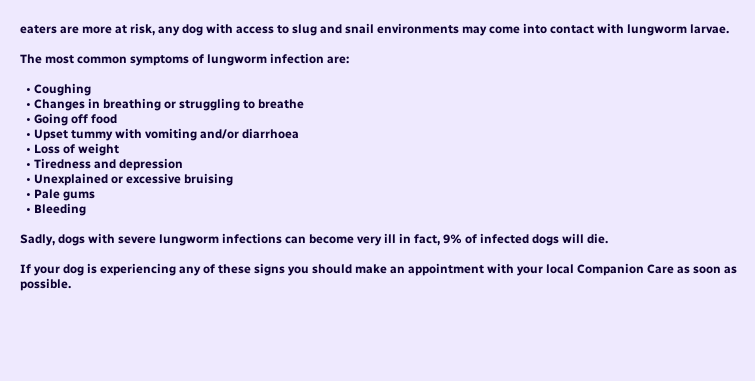eaters are more at risk, any dog with access to slug and snail environments may come into contact with lungworm larvae.

The most common symptoms of lungworm infection are:

  • Coughing
  • Changes in breathing or struggling to breathe
  • Going off food
  • Upset tummy with vomiting and/or diarrhoea
  • Loss of weight
  • Tiredness and depression
  • Unexplained or excessive bruising
  • Pale gums
  • Bleeding

Sadly, dogs with severe lungworm infections can become very ill in fact, 9% of infected dogs will die.

If your dog is experiencing any of these signs you should make an appointment with your local Companion Care as soon as possible.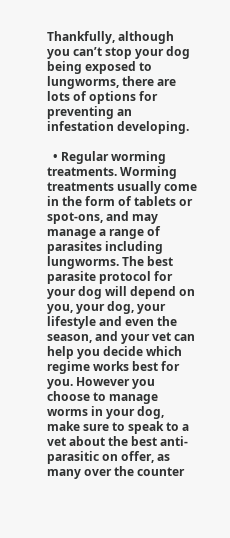Thankfully, although you can’t stop your dog being exposed to lungworms, there are lots of options for preventing an infestation developing.

  • Regular worming treatments. Worming treatments usually come in the form of tablets or spot-ons, and may manage a range of parasites including lungworms. The best parasite protocol for your dog will depend on you, your dog, your lifestyle and even the season, and your vet can help you decide which regime works best for you. However you choose to manage worms in your dog, make sure to speak to a vet about the best anti-parasitic on offer, as many over the counter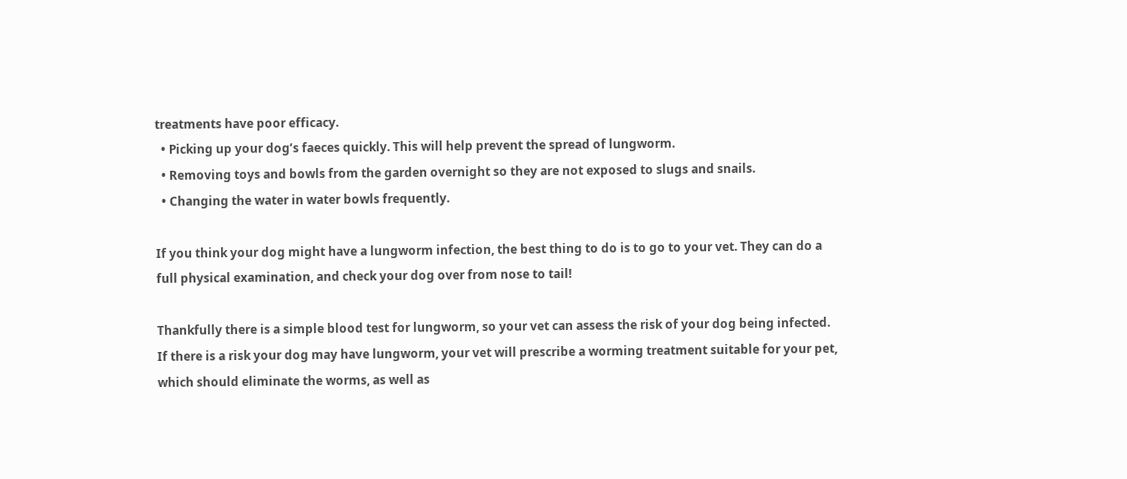treatments have poor efficacy.
  • Picking up your dog’s faeces quickly. This will help prevent the spread of lungworm.
  • Removing toys and bowls from the garden overnight so they are not exposed to slugs and snails.
  • Changing the water in water bowls frequently.

If you think your dog might have a lungworm infection, the best thing to do is to go to your vet. They can do a full physical examination, and check your dog over from nose to tail!

Thankfully there is a simple blood test for lungworm, so your vet can assess the risk of your dog being infected. If there is a risk your dog may have lungworm, your vet will prescribe a worming treatment suitable for your pet, which should eliminate the worms, as well as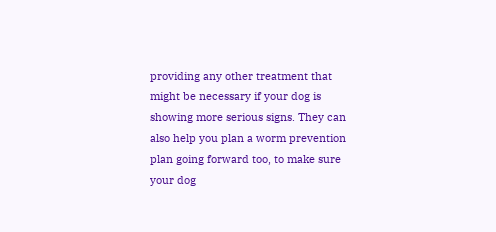providing any other treatment that might be necessary if your dog is showing more serious signs. They can also help you plan a worm prevention plan going forward too, to make sure your dog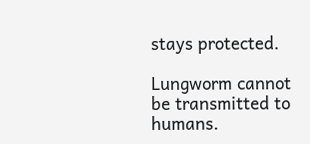stays protected.

Lungworm cannot be transmitted to humans.